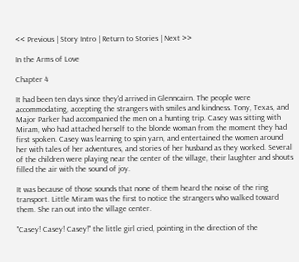<< Previous | Story Intro | Return to Stories | Next >>

In the Arms of Love

Chapter 4

It had been ten days since they'd arrived in Glenncairn. The people were accommodating, accepting the strangers with smiles and kindness. Tony, Texas, and Major Parker had accompanied the men on a hunting trip. Casey was sitting with Miram, who had attached herself to the blonde woman from the moment they had first spoken. Casey was learning to spin yarn, and entertained the women around her with tales of her adventures, and stories of her husband as they worked. Several of the children were playing near the center of the village, their laughter and shouts filled the air with the sound of joy.

It was because of those sounds that none of them heard the noise of the ring transport. Little Miram was the first to notice the strangers who walked toward them. She ran out into the village center.

"Casey! Casey! Casey!" the little girl cried, pointing in the direction of the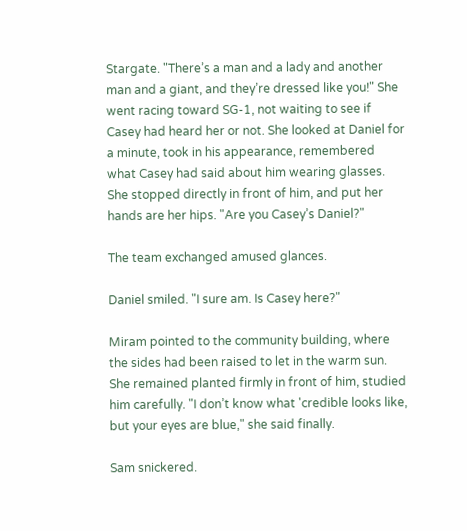Stargate. "There’s a man and a lady and another man and a giant, and they’re dressed like you!" She went racing toward SG-1, not waiting to see if Casey had heard her or not. She looked at Daniel for a minute, took in his appearance, remembered what Casey had said about him wearing glasses. She stopped directly in front of him, and put her hands are her hips. "Are you Casey’s Daniel?"

The team exchanged amused glances.

Daniel smiled. "I sure am. Is Casey here?"

Miram pointed to the community building, where the sides had been raised to let in the warm sun. She remained planted firmly in front of him, studied him carefully. "I don’t know what 'credible looks like, but your eyes are blue," she said finally.

Sam snickered.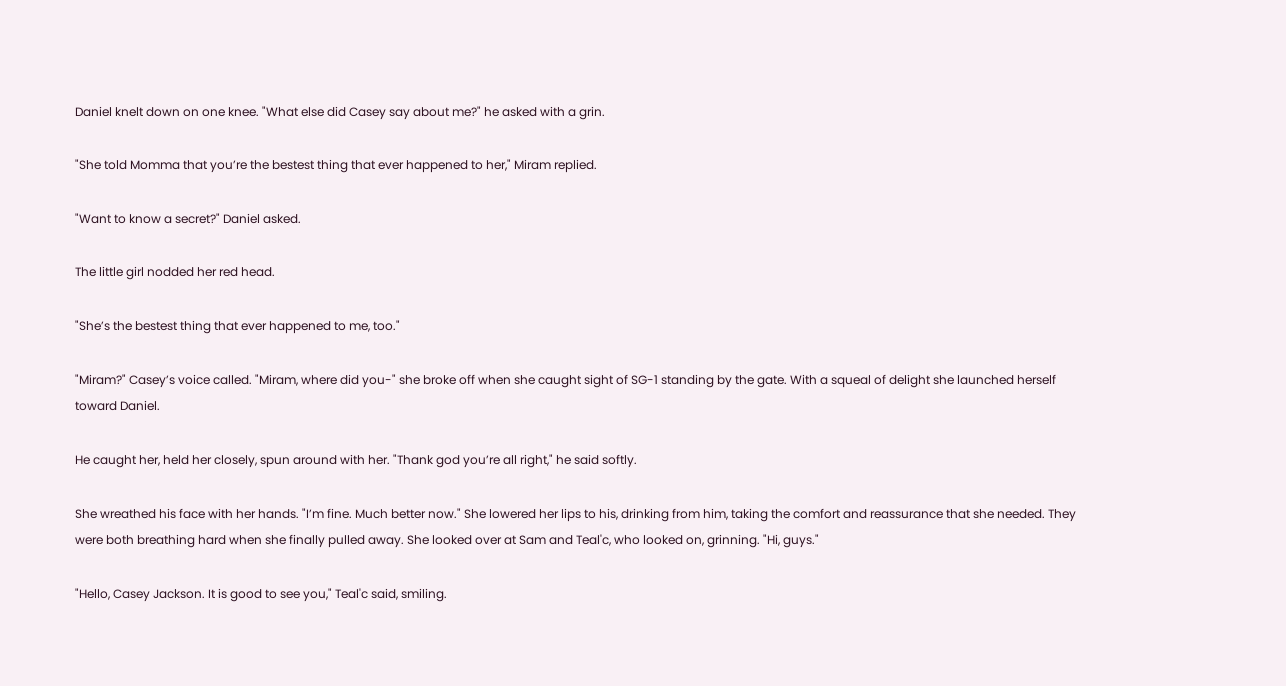Daniel knelt down on one knee. "What else did Casey say about me?" he asked with a grin.

"She told Momma that you’re the bestest thing that ever happened to her," Miram replied.

"Want to know a secret?" Daniel asked.

The little girl nodded her red head.

"She’s the bestest thing that ever happened to me, too."

"Miram?" Casey’s voice called. "Miram, where did you-" she broke off when she caught sight of SG-1 standing by the gate. With a squeal of delight she launched herself toward Daniel.

He caught her, held her closely, spun around with her. "Thank god you’re all right," he said softly.

She wreathed his face with her hands. "I’m fine. Much better now." She lowered her lips to his, drinking from him, taking the comfort and reassurance that she needed. They were both breathing hard when she finally pulled away. She looked over at Sam and Teal'c, who looked on, grinning. "Hi, guys."

"Hello, Casey Jackson. It is good to see you," Teal'c said, smiling.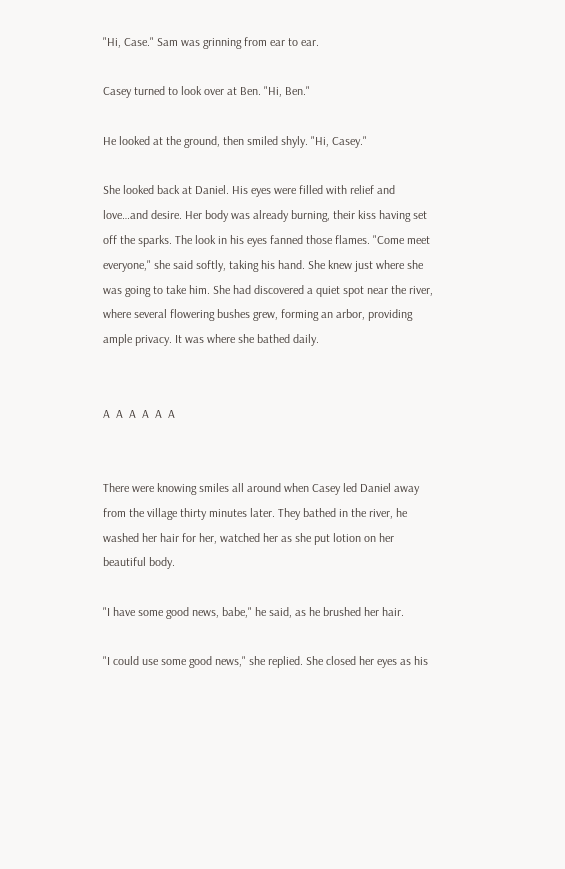"Hi, Case." Sam was grinning from ear to ear.

Casey turned to look over at Ben. "Hi, Ben."

He looked at the ground, then smiled shyly. "Hi, Casey."

She looked back at Daniel. His eyes were filled with relief and love…and desire. Her body was already burning, their kiss having set off the sparks. The look in his eyes fanned those flames. "Come meet everyone," she said softly, taking his hand. She knew just where she was going to take him. She had discovered a quiet spot near the river, where several flowering bushes grew, forming an arbor, providing ample privacy. It was where she bathed daily.


A  A  A  A  A  A


There were knowing smiles all around when Casey led Daniel away from the village thirty minutes later. They bathed in the river, he washed her hair for her, watched her as she put lotion on her beautiful body.

"I have some good news, babe," he said, as he brushed her hair.

"I could use some good news," she replied. She closed her eyes as his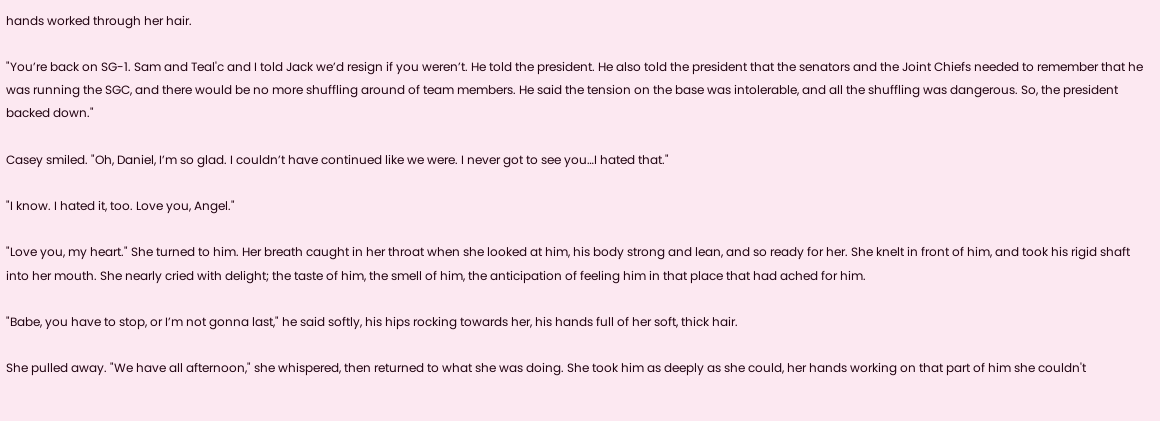hands worked through her hair.

"You’re back on SG-1. Sam and Teal'c and I told Jack we’d resign if you weren’t. He told the president. He also told the president that the senators and the Joint Chiefs needed to remember that he was running the SGC, and there would be no more shuffling around of team members. He said the tension on the base was intolerable, and all the shuffling was dangerous. So, the president backed down."

Casey smiled. "Oh, Daniel, I’m so glad. I couldn’t have continued like we were. I never got to see you…I hated that."

"I know. I hated it, too. Love you, Angel."

"Love you, my heart." She turned to him. Her breath caught in her throat when she looked at him, his body strong and lean, and so ready for her. She knelt in front of him, and took his rigid shaft into her mouth. She nearly cried with delight; the taste of him, the smell of him, the anticipation of feeling him in that place that had ached for him.

"Babe, you have to stop, or I’m not gonna last," he said softly, his hips rocking towards her, his hands full of her soft, thick hair.

She pulled away. "We have all afternoon," she whispered, then returned to what she was doing. She took him as deeply as she could, her hands working on that part of him she couldn't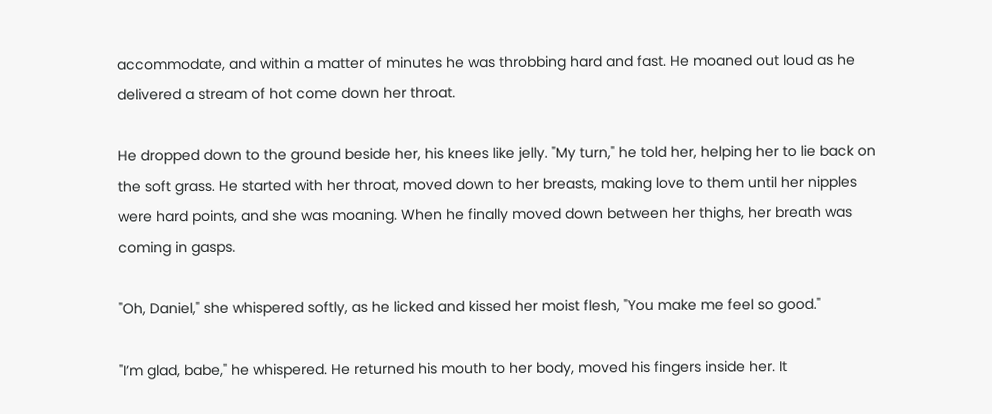accommodate, and within a matter of minutes he was throbbing hard and fast. He moaned out loud as he delivered a stream of hot come down her throat.

He dropped down to the ground beside her, his knees like jelly. "My turn," he told her, helping her to lie back on the soft grass. He started with her throat, moved down to her breasts, making love to them until her nipples were hard points, and she was moaning. When he finally moved down between her thighs, her breath was coming in gasps.

"Oh, Daniel," she whispered softly, as he licked and kissed her moist flesh, "You make me feel so good."

"I’m glad, babe," he whispered. He returned his mouth to her body, moved his fingers inside her. It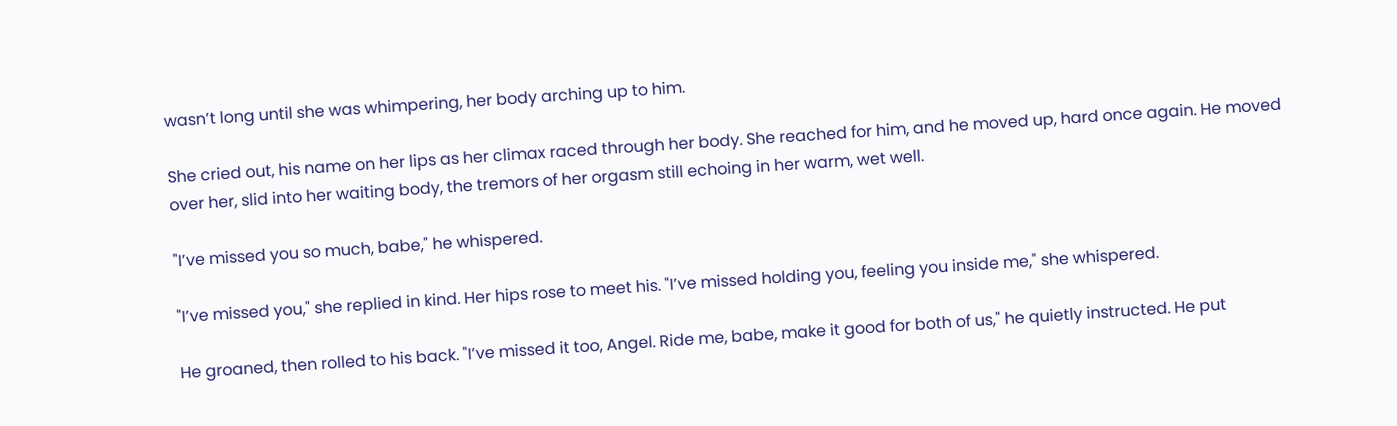wasn’t long until she was whimpering, her body arching up to him.

She cried out, his name on her lips as her climax raced through her body. She reached for him, and he moved up, hard once again. He moved over her, slid into her waiting body, the tremors of her orgasm still echoing in her warm, wet well.

"I’ve missed you so much, babe," he whispered.

"I’ve missed you," she replied in kind. Her hips rose to meet his. "I’ve missed holding you, feeling you inside me," she whispered.

He groaned, then rolled to his back. "I’ve missed it too, Angel. Ride me, babe, make it good for both of us," he quietly instructed. He put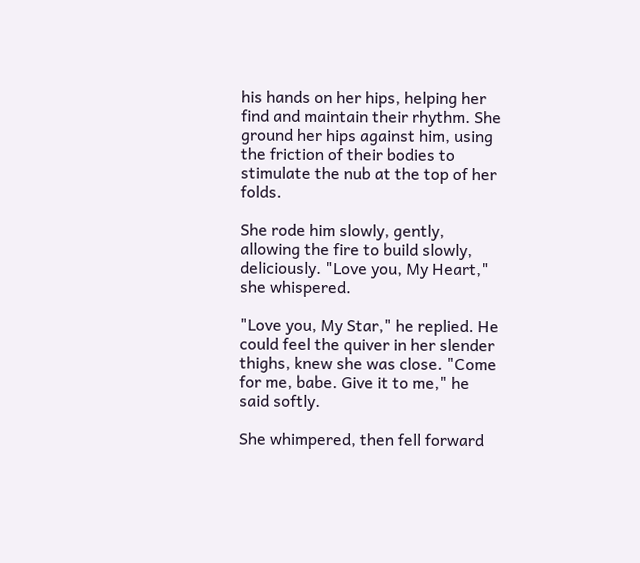his hands on her hips, helping her find and maintain their rhythm. She ground her hips against him, using the friction of their bodies to stimulate the nub at the top of her folds.

She rode him slowly, gently, allowing the fire to build slowly, deliciously. "Love you, My Heart," she whispered.

"Love you, My Star," he replied. He could feel the quiver in her slender thighs, knew she was close. "Come for me, babe. Give it to me," he said softly.

She whimpered, then fell forward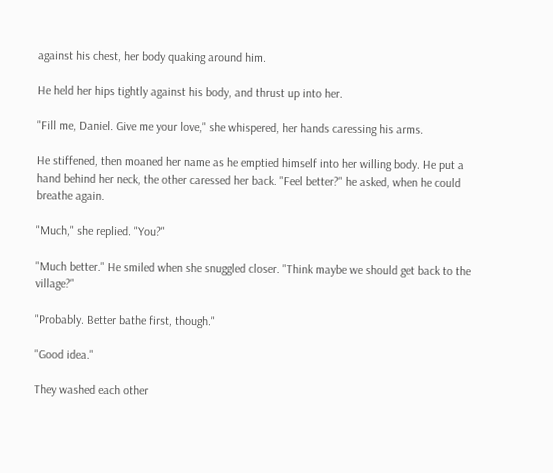against his chest, her body quaking around him.

He held her hips tightly against his body, and thrust up into her.

"Fill me, Daniel. Give me your love," she whispered, her hands caressing his arms.

He stiffened, then moaned her name as he emptied himself into her willing body. He put a hand behind her neck, the other caressed her back. "Feel better?" he asked, when he could breathe again.

"Much," she replied. "You?"

"Much better." He smiled when she snuggled closer. "Think maybe we should get back to the village?"

"Probably. Better bathe first, though."

"Good idea."

They washed each other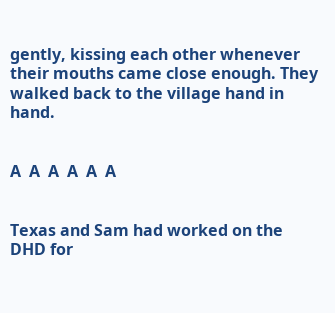gently, kissing each other whenever their mouths came close enough. They walked back to the village hand in hand.


A  A  A  A  A  A


Texas and Sam had worked on the DHD for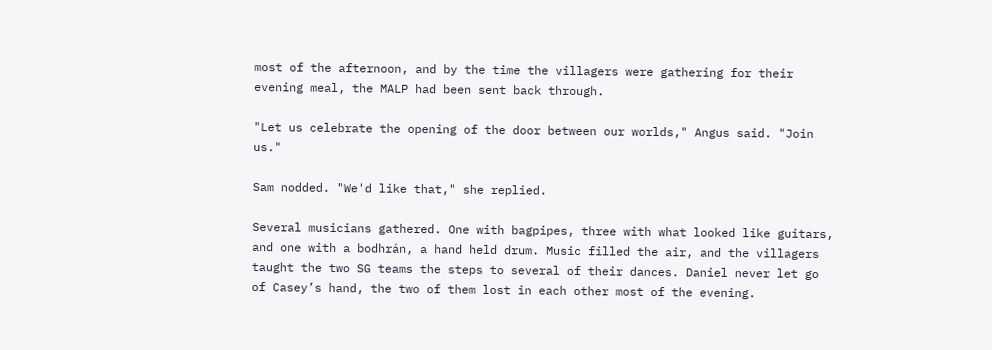most of the afternoon, and by the time the villagers were gathering for their evening meal, the MALP had been sent back through.

"Let us celebrate the opening of the door between our worlds," Angus said. "Join us."

Sam nodded. "We'd like that," she replied.

Several musicians gathered. One with bagpipes, three with what looked like guitars, and one with a bodhrán, a hand held drum. Music filled the air, and the villagers taught the two SG teams the steps to several of their dances. Daniel never let go of Casey’s hand, the two of them lost in each other most of the evening.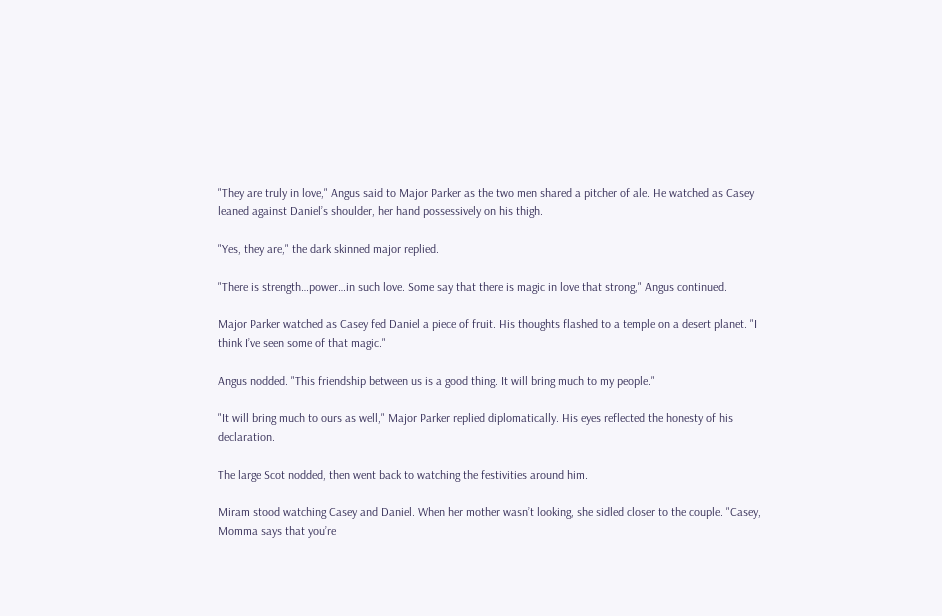"They are truly in love," Angus said to Major Parker as the two men shared a pitcher of ale. He watched as Casey leaned against Daniel’s shoulder, her hand possessively on his thigh.

"Yes, they are," the dark skinned major replied.

"There is strength…power…in such love. Some say that there is magic in love that strong," Angus continued.

Major Parker watched as Casey fed Daniel a piece of fruit. His thoughts flashed to a temple on a desert planet. "I think I’ve seen some of that magic."

Angus nodded. "This friendship between us is a good thing. It will bring much to my people."

"It will bring much to ours as well," Major Parker replied diplomatically. His eyes reflected the honesty of his declaration.

The large Scot nodded, then went back to watching the festivities around him.

Miram stood watching Casey and Daniel. When her mother wasn’t looking, she sidled closer to the couple. "Casey, Momma says that you’re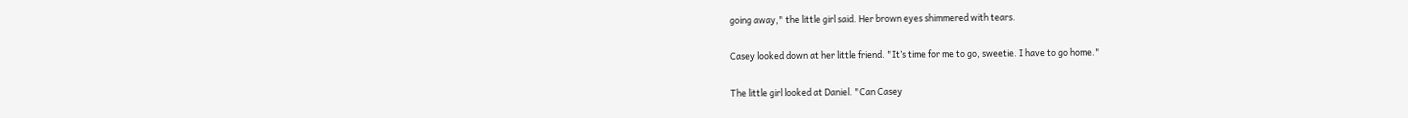going away," the little girl said. Her brown eyes shimmered with tears.

Casey looked down at her little friend. "It’s time for me to go, sweetie. I have to go home."

The little girl looked at Daniel. "Can Casey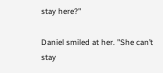stay here?"

Daniel smiled at her. "She can’t stay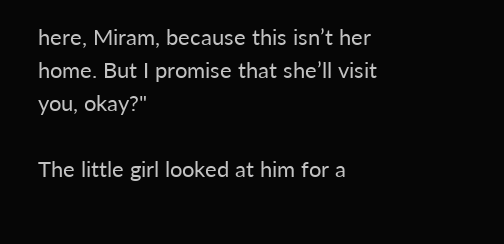here, Miram, because this isn’t her home. But I promise that she’ll visit you, okay?"

The little girl looked at him for a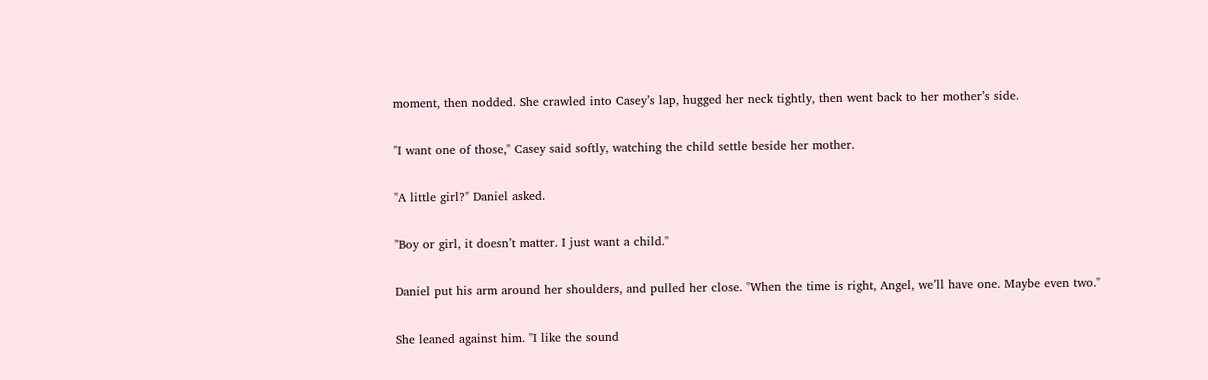moment, then nodded. She crawled into Casey’s lap, hugged her neck tightly, then went back to her mother’s side.

"I want one of those," Casey said softly, watching the child settle beside her mother.

"A little girl?" Daniel asked.

"Boy or girl, it doesn’t matter. I just want a child."

Daniel put his arm around her shoulders, and pulled her close. "When the time is right, Angel, we’ll have one. Maybe even two."

She leaned against him. "I like the sound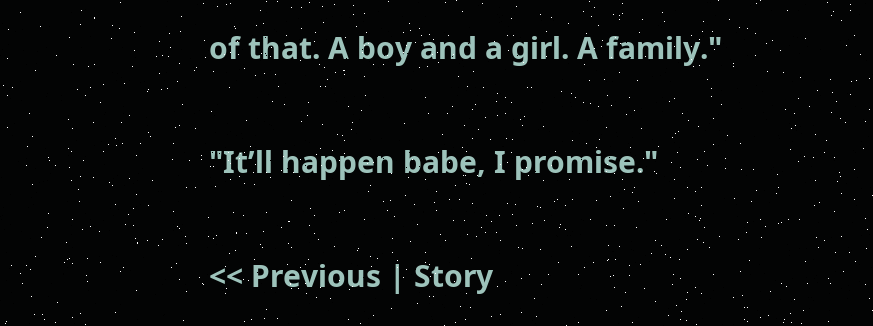of that. A boy and a girl. A family."

"It’ll happen babe, I promise."

<< Previous | Story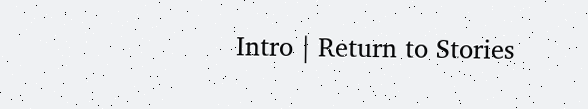Intro | Return to Stories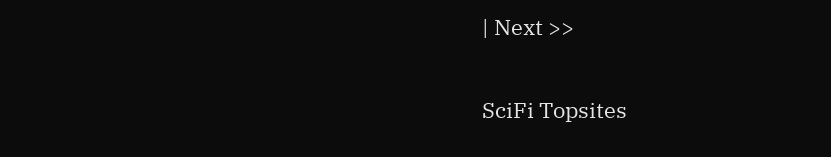| Next >>

SciFi Topsites